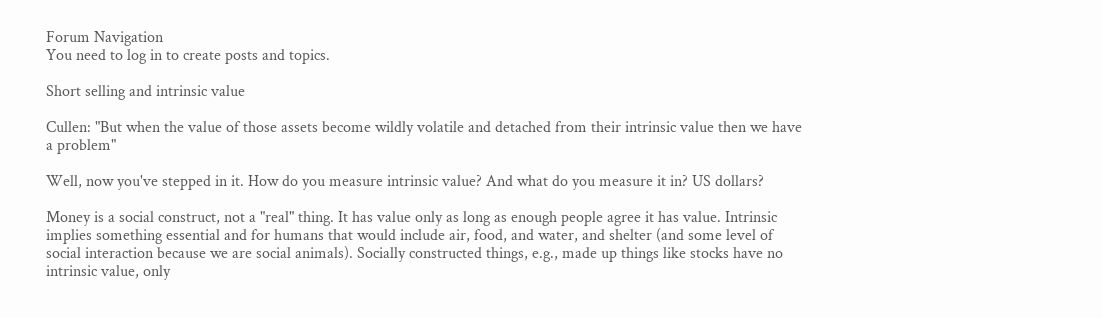Forum Navigation
You need to log in to create posts and topics.

Short selling and intrinsic value

Cullen: "But when the value of those assets become wildly volatile and detached from their intrinsic value then we have a problem"

Well, now you've stepped in it. How do you measure intrinsic value? And what do you measure it in? US dollars?

Money is a social construct, not a "real" thing. It has value only as long as enough people agree it has value. Intrinsic implies something essential and for humans that would include air, food, and water, and shelter (and some level of social interaction because we are social animals). Socially constructed things, e.g., made up things like stocks have no intrinsic value, only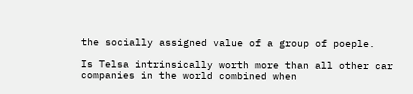the socially assigned value of a group of poeple.

Is Telsa intrinsically worth more than all other car companies in the world combined when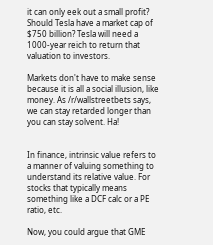it can only eek out a small profit? Should Tesla have a market cap of $750 billion? Tesla will need a 1000-year reich to return that valuation to investors.

Markets don't have to make sense because it is all a social illusion, like money. As /r/wallstreetbets says, we can stay retarded longer than you can stay solvent. Ha!


In finance, intrinsic value refers to a manner of valuing something to understand its relative value. For stocks that typically means something like a DCF calc or a PE ratio, etc.

Now, you could argue that GME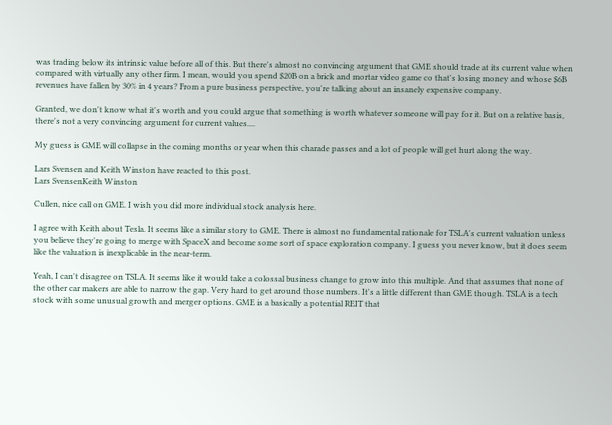was trading below its intrinsic value before all of this. But there's almost no convincing argument that GME should trade at its current value when compared with virtually any other firm. I mean, would you spend $20B on a brick and mortar video game co that's losing money and whose $6B revenues have fallen by 30% in 4 years? From a pure business perspective, you're talking about an insanely expensive company.

Granted, we don't know what it's worth and you could argue that something is worth whatever someone will pay for it. But on a relative basis, there's not a very convincing argument for current values....

My guess is GME will collapse in the coming months or year when this charade passes and a lot of people will get hurt along the way.

Lars Svensen and Keith Winston have reacted to this post.
Lars SvensenKeith Winston

Cullen, nice call on GME. I wish you did more individual stock analysis here.

I agree with Keith about Tesla. It seems like a similar story to GME. There is almost no fundamental rationale for TSLA's current valuation unless you believe they're going to merge with SpaceX and become some sort of space exploration company. I guess you never know, but it does seem like the valuation is inexplicable in the near-term.

Yeah, I can't disagree on TSLA. It seems like it would take a colossal business change to grow into this multiple. And that assumes that none of the other car makers are able to narrow the gap. Very hard to get around those numbers. It's a little different than GME though. TSLA is a tech stock with some unusual growth and merger options. GME is a basically a potential REIT that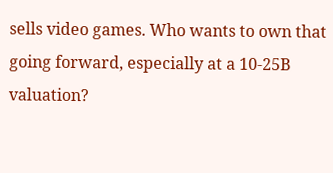sells video games. Who wants to own that going forward, especially at a 10-25B valuation?